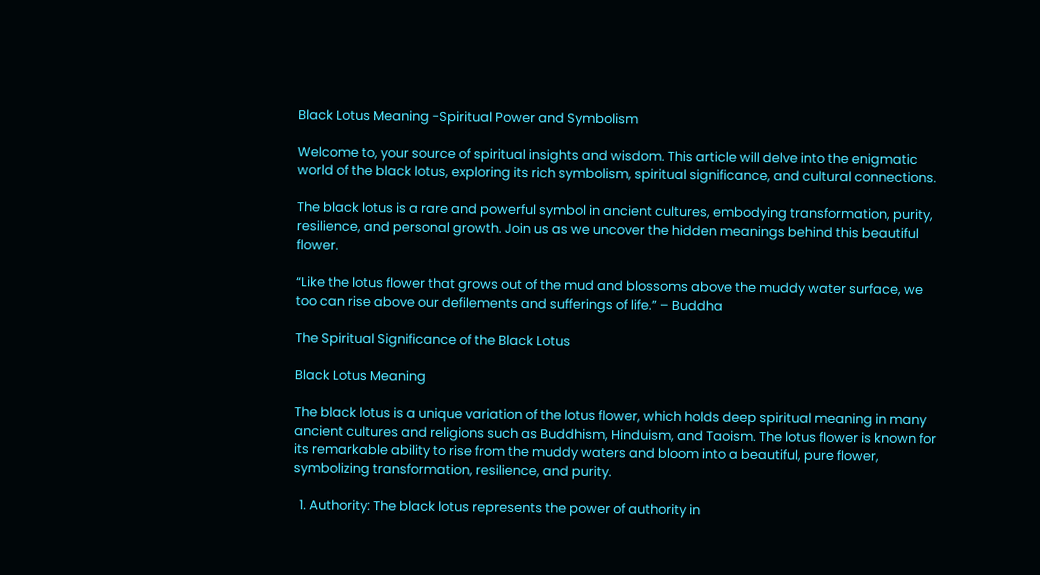Black Lotus Meaning -Spiritual Power and Symbolism

Welcome to, your source of spiritual insights and wisdom. This article will delve into the enigmatic world of the black lotus, exploring its rich symbolism, spiritual significance, and cultural connections.

The black lotus is a rare and powerful symbol in ancient cultures, embodying transformation, purity, resilience, and personal growth. Join us as we uncover the hidden meanings behind this beautiful flower.

“Like the lotus flower that grows out of the mud and blossoms above the muddy water surface, we too can rise above our defilements and sufferings of life.” – Buddha

The Spiritual Significance of the Black Lotus

Black Lotus Meaning

The black lotus is a unique variation of the lotus flower, which holds deep spiritual meaning in many ancient cultures and religions such as Buddhism, Hinduism, and Taoism. The lotus flower is known for its remarkable ability to rise from the muddy waters and bloom into a beautiful, pure flower, symbolizing transformation, resilience, and purity.

  1. Authority: The black lotus represents the power of authority in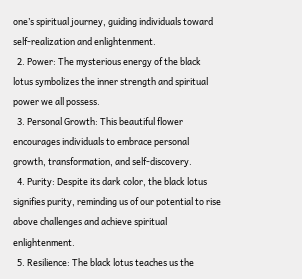one’s spiritual journey, guiding individuals toward self-realization and enlightenment.
  2. Power: The mysterious energy of the black lotus symbolizes the inner strength and spiritual power we all possess.
  3. Personal Growth: This beautiful flower encourages individuals to embrace personal growth, transformation, and self-discovery.
  4. Purity: Despite its dark color, the black lotus signifies purity, reminding us of our potential to rise above challenges and achieve spiritual enlightenment.
  5. Resilience: The black lotus teaches us the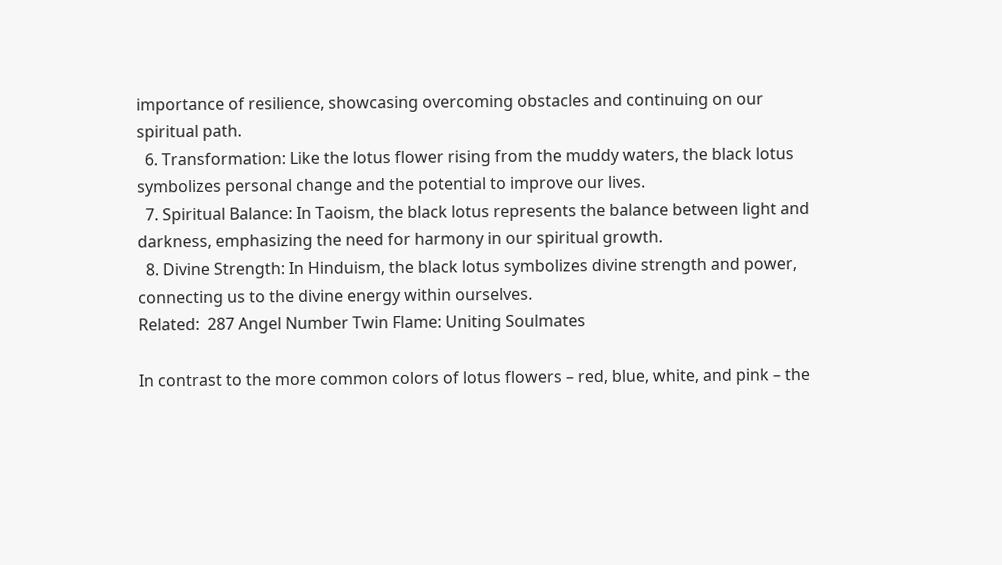importance of resilience, showcasing overcoming obstacles and continuing on our spiritual path.
  6. Transformation: Like the lotus flower rising from the muddy waters, the black lotus symbolizes personal change and the potential to improve our lives.
  7. Spiritual Balance: In Taoism, the black lotus represents the balance between light and darkness, emphasizing the need for harmony in our spiritual growth.
  8. Divine Strength: In Hinduism, the black lotus symbolizes divine strength and power, connecting us to the divine energy within ourselves.
Related:  287 Angel Number Twin Flame: Uniting Soulmates

In contrast to the more common colors of lotus flowers – red, blue, white, and pink – the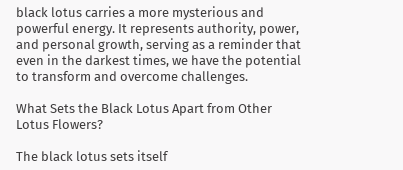black lotus carries a more mysterious and powerful energy. It represents authority, power, and personal growth, serving as a reminder that even in the darkest times, we have the potential to transform and overcome challenges.

What Sets the Black Lotus Apart from Other Lotus Flowers?

The black lotus sets itself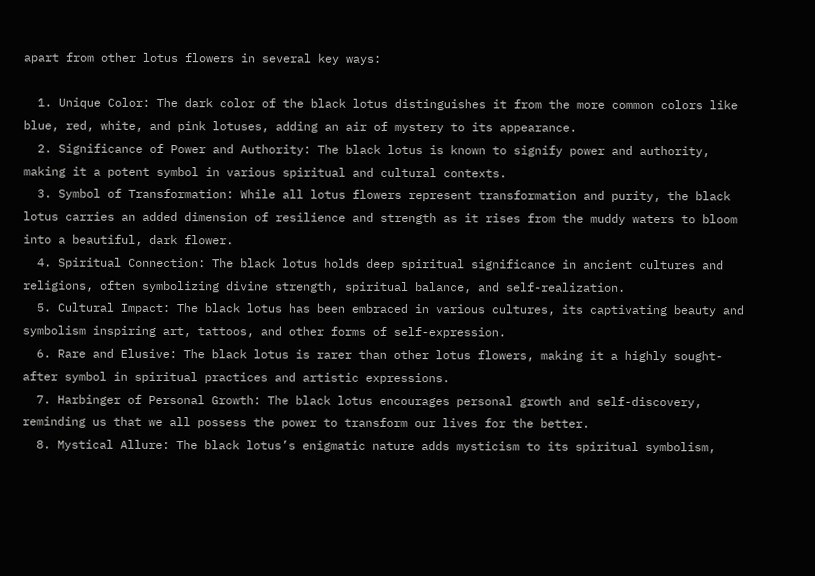apart from other lotus flowers in several key ways:

  1. Unique Color: The dark color of the black lotus distinguishes it from the more common colors like blue, red, white, and pink lotuses, adding an air of mystery to its appearance.
  2. Significance of Power and Authority: The black lotus is known to signify power and authority, making it a potent symbol in various spiritual and cultural contexts.
  3. Symbol of Transformation: While all lotus flowers represent transformation and purity, the black lotus carries an added dimension of resilience and strength as it rises from the muddy waters to bloom into a beautiful, dark flower.
  4. Spiritual Connection: The black lotus holds deep spiritual significance in ancient cultures and religions, often symbolizing divine strength, spiritual balance, and self-realization.
  5. Cultural Impact: The black lotus has been embraced in various cultures, its captivating beauty and symbolism inspiring art, tattoos, and other forms of self-expression.
  6. Rare and Elusive: The black lotus is rarer than other lotus flowers, making it a highly sought-after symbol in spiritual practices and artistic expressions.
  7. Harbinger of Personal Growth: The black lotus encourages personal growth and self-discovery, reminding us that we all possess the power to transform our lives for the better.
  8. Mystical Allure: The black lotus’s enigmatic nature adds mysticism to its spiritual symbolism,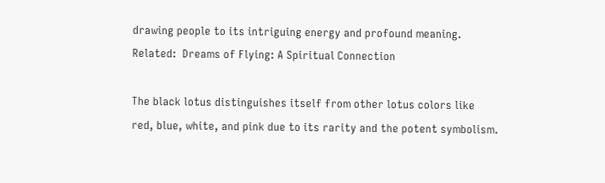drawing people to its intriguing energy and profound meaning.
Related:  Dreams of Flying: A Spiritual Connection

The black lotus distinguishes itself from other lotus colors like red, blue, white, and pink due to its rarity and the potent symbolism.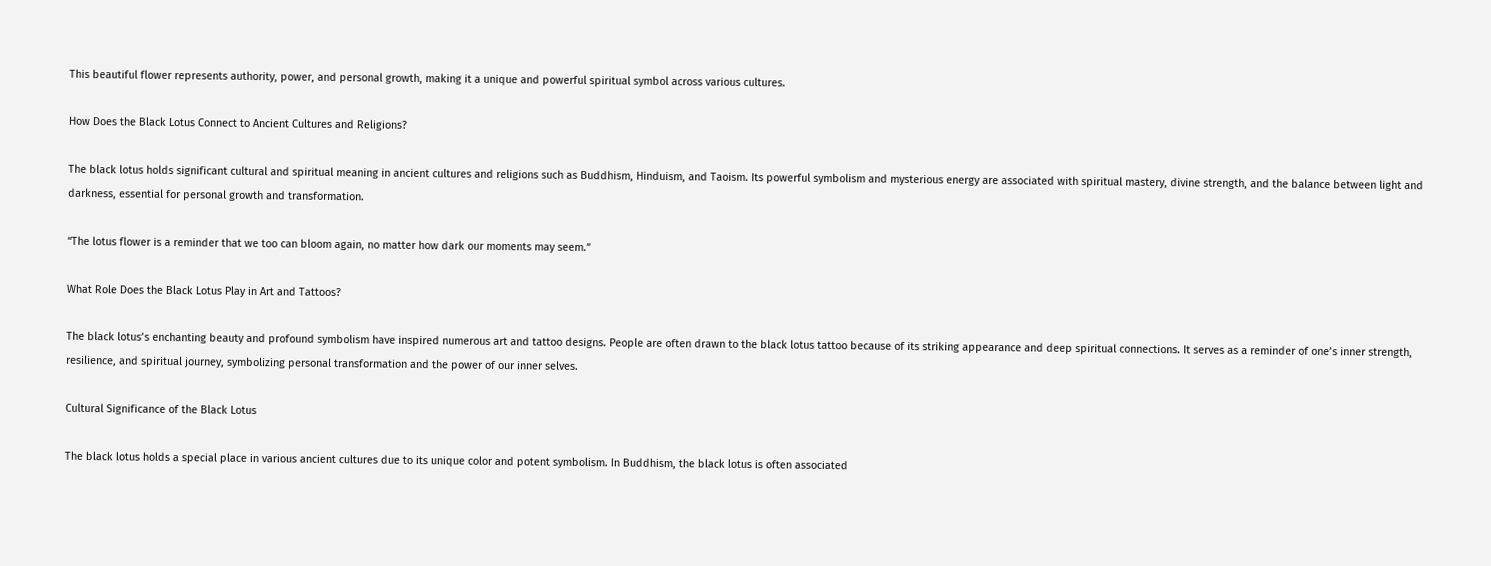This beautiful flower represents authority, power, and personal growth, making it a unique and powerful spiritual symbol across various cultures.

How Does the Black Lotus Connect to Ancient Cultures and Religions?

The black lotus holds significant cultural and spiritual meaning in ancient cultures and religions such as Buddhism, Hinduism, and Taoism. Its powerful symbolism and mysterious energy are associated with spiritual mastery, divine strength, and the balance between light and darkness, essential for personal growth and transformation.

“The lotus flower is a reminder that we too can bloom again, no matter how dark our moments may seem.”

What Role Does the Black Lotus Play in Art and Tattoos?

The black lotus’s enchanting beauty and profound symbolism have inspired numerous art and tattoo designs. People are often drawn to the black lotus tattoo because of its striking appearance and deep spiritual connections. It serves as a reminder of one’s inner strength, resilience, and spiritual journey, symbolizing personal transformation and the power of our inner selves.

Cultural Significance of the Black Lotus

The black lotus holds a special place in various ancient cultures due to its unique color and potent symbolism. In Buddhism, the black lotus is often associated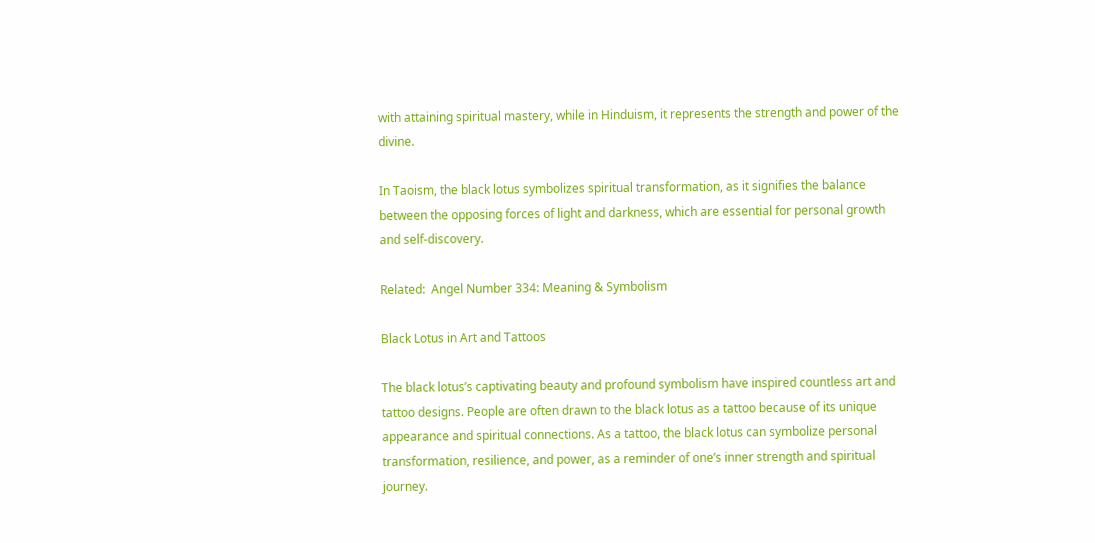with attaining spiritual mastery, while in Hinduism, it represents the strength and power of the divine.

In Taoism, the black lotus symbolizes spiritual transformation, as it signifies the balance between the opposing forces of light and darkness, which are essential for personal growth and self-discovery.

Related:  Angel Number 334: Meaning & Symbolism

Black Lotus in Art and Tattoos

The black lotus’s captivating beauty and profound symbolism have inspired countless art and tattoo designs. People are often drawn to the black lotus as a tattoo because of its unique appearance and spiritual connections. As a tattoo, the black lotus can symbolize personal transformation, resilience, and power, as a reminder of one’s inner strength and spiritual journey.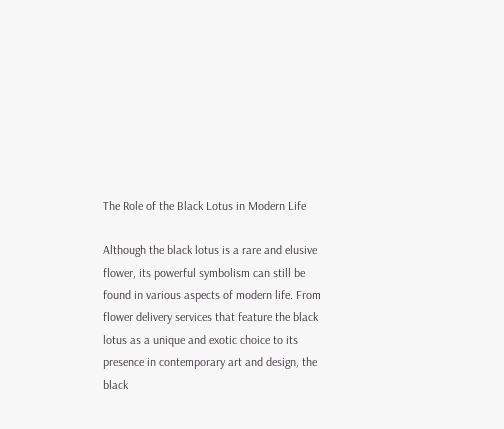The Role of the Black Lotus in Modern Life

Although the black lotus is a rare and elusive flower, its powerful symbolism can still be found in various aspects of modern life. From flower delivery services that feature the black lotus as a unique and exotic choice to its presence in contemporary art and design, the black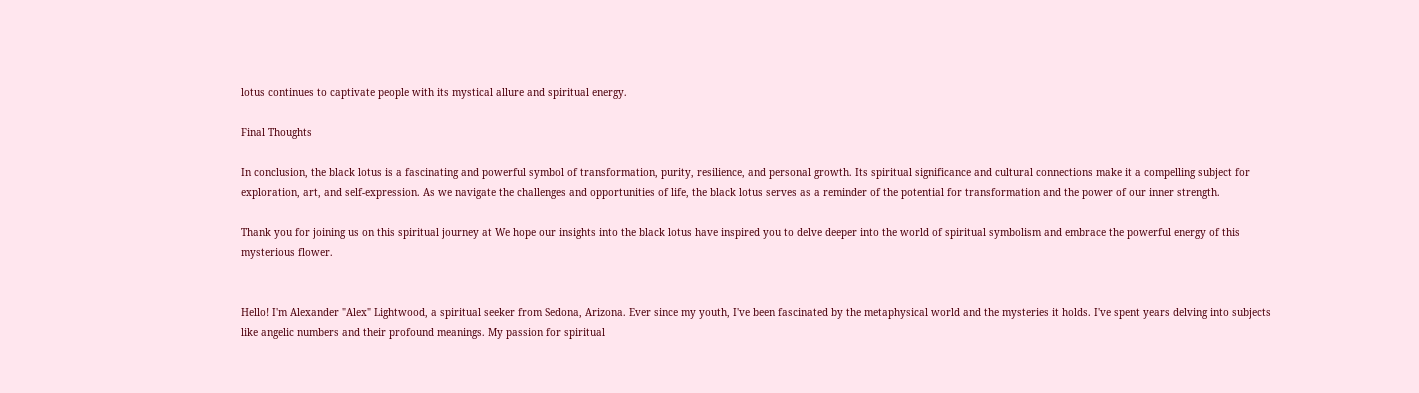lotus continues to captivate people with its mystical allure and spiritual energy.

Final Thoughts

In conclusion, the black lotus is a fascinating and powerful symbol of transformation, purity, resilience, and personal growth. Its spiritual significance and cultural connections make it a compelling subject for exploration, art, and self-expression. As we navigate the challenges and opportunities of life, the black lotus serves as a reminder of the potential for transformation and the power of our inner strength.

Thank you for joining us on this spiritual journey at We hope our insights into the black lotus have inspired you to delve deeper into the world of spiritual symbolism and embrace the powerful energy of this mysterious flower.


Hello! I'm Alexander "Alex" Lightwood, a spiritual seeker from Sedona, Arizona. Ever since my youth, I've been fascinated by the metaphysical world and the mysteries it holds. I've spent years delving into subjects like angelic numbers and their profound meanings. My passion for spiritual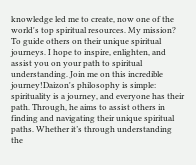knowledge led me to create, now one of the world's top spiritual resources. My mission? To guide others on their unique spiritual journeys. I hope to inspire, enlighten, and assist you on your path to spiritual understanding. Join me on this incredible journey!Daizon's philosophy is simple: spirituality is a journey, and everyone has their path. Through, he aims to assist others in finding and navigating their unique spiritual paths. Whether it’s through understanding the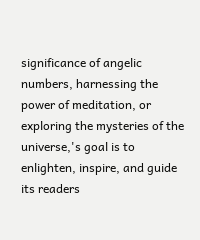significance of angelic numbers, harnessing the power of meditation, or exploring the mysteries of the universe,'s goal is to enlighten, inspire, and guide its readers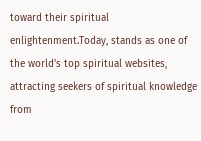toward their spiritual enlightenment.Today, stands as one of the world’s top spiritual websites, attracting seekers of spiritual knowledge from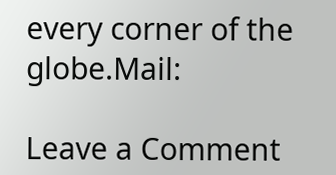every corner of the globe.Mail:

Leave a Comment